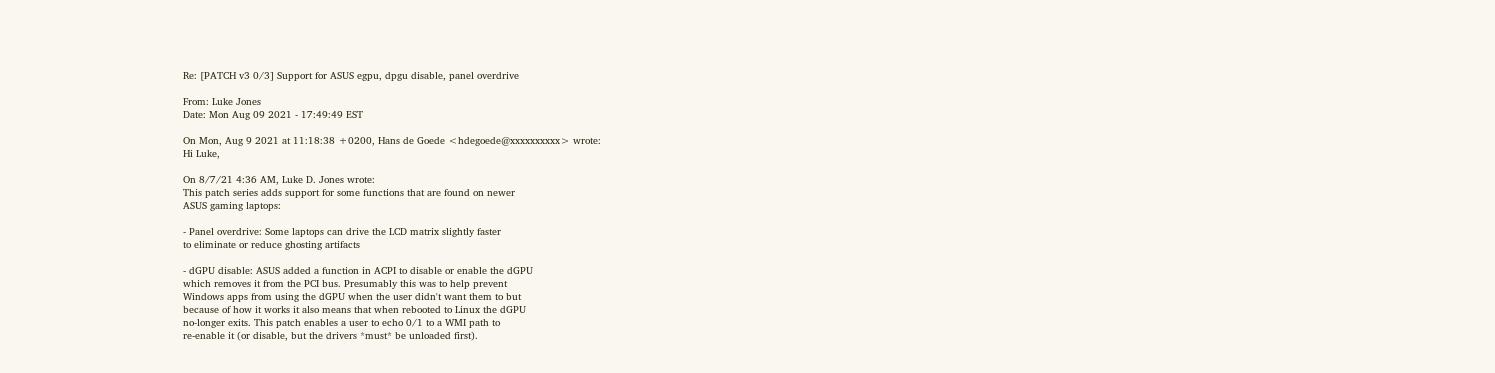Re: [PATCH v3 0/3] Support for ASUS egpu, dpgu disable, panel overdrive

From: Luke Jones
Date: Mon Aug 09 2021 - 17:49:49 EST

On Mon, Aug 9 2021 at 11:18:38 +0200, Hans de Goede <hdegoede@xxxxxxxxxx> wrote:
Hi Luke,

On 8/7/21 4:36 AM, Luke D. Jones wrote:
This patch series adds support for some functions that are found on newer
ASUS gaming laptops:

- Panel overdrive: Some laptops can drive the LCD matrix slightly faster
to eliminate or reduce ghosting artifacts

- dGPU disable: ASUS added a function in ACPI to disable or enable the dGPU
which removes it from the PCI bus. Presumably this was to help prevent
Windows apps from using the dGPU when the user didn't want them to but
because of how it works it also means that when rebooted to Linux the dGPU
no-longer exits. This patch enables a user to echo 0/1 to a WMI path to
re-enable it (or disable, but the drivers *must* be unloaded first).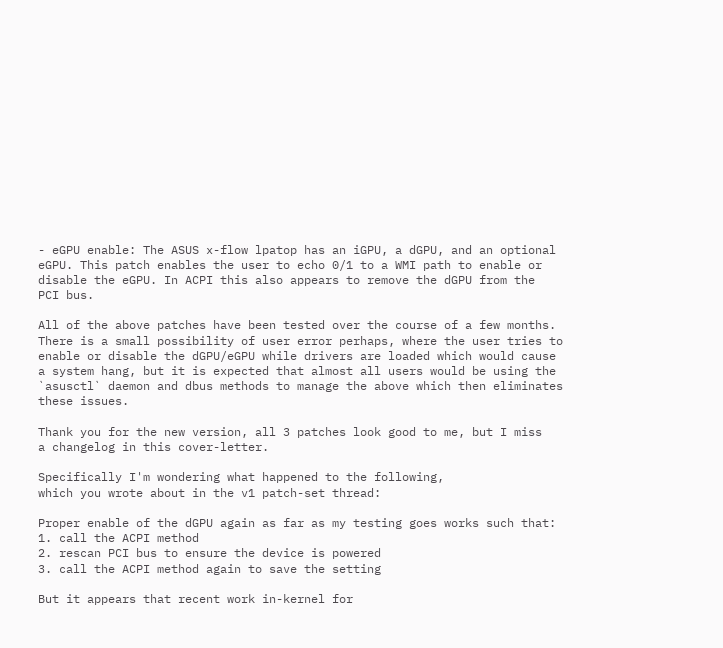- eGPU enable: The ASUS x-flow lpatop has an iGPU, a dGPU, and an optional
eGPU. This patch enables the user to echo 0/1 to a WMI path to enable or
disable the eGPU. In ACPI this also appears to remove the dGPU from the
PCI bus.

All of the above patches have been tested over the course of a few months.
There is a small possibility of user error perhaps, where the user tries to
enable or disable the dGPU/eGPU while drivers are loaded which would cause
a system hang, but it is expected that almost all users would be using the
`asusctl` daemon and dbus methods to manage the above which then eliminates
these issues.

Thank you for the new version, all 3 patches look good to me, but I miss
a changelog in this cover-letter.

Specifically I'm wondering what happened to the following,
which you wrote about in the v1 patch-set thread:

Proper enable of the dGPU again as far as my testing goes works such that:
1. call the ACPI method
2. rescan PCI bus to ensure the device is powered
3. call the ACPI method again to save the setting

But it appears that recent work in-kernel for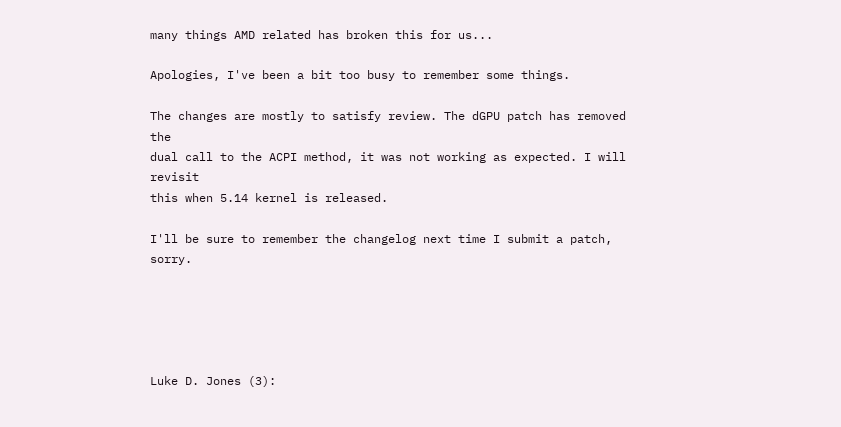many things AMD related has broken this for us...

Apologies, I've been a bit too busy to remember some things.

The changes are mostly to satisfy review. The dGPU patch has removed the
dual call to the ACPI method, it was not working as expected. I will revisit
this when 5.14 kernel is released.

I'll be sure to remember the changelog next time I submit a patch, sorry.





Luke D. Jones (3):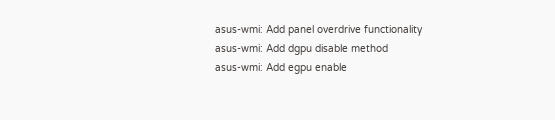asus-wmi: Add panel overdrive functionality
asus-wmi: Add dgpu disable method
asus-wmi: Add egpu enable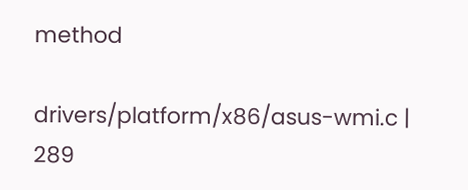method

drivers/platform/x86/asus-wmi.c | 289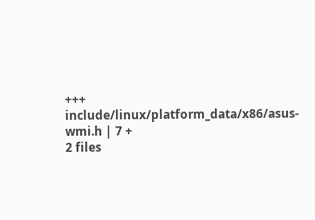+++
include/linux/platform_data/x86/asus-wmi.h | 7 +
2 files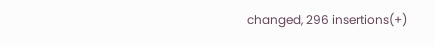changed, 296 insertions(+)